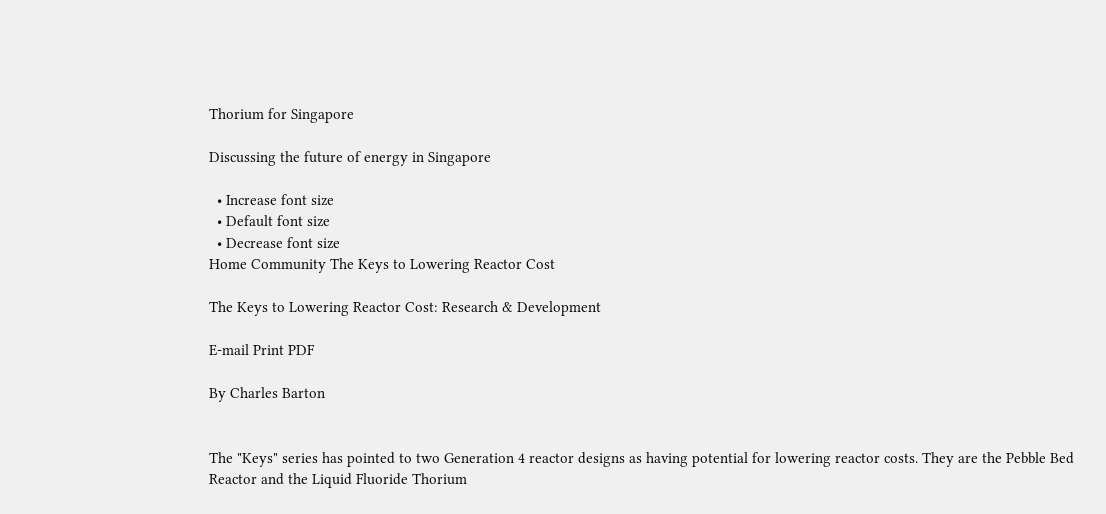Thorium for Singapore

Discussing the future of energy in Singapore

  • Increase font size
  • Default font size
  • Decrease font size
Home Community The Keys to Lowering Reactor Cost

The Keys to Lowering Reactor Cost: Research & Development

E-mail Print PDF

By Charles Barton


The "Keys" series has pointed to two Generation 4 reactor designs as having potential for lowering reactor costs. They are the Pebble Bed Reactor and the Liquid Fluoride Thorium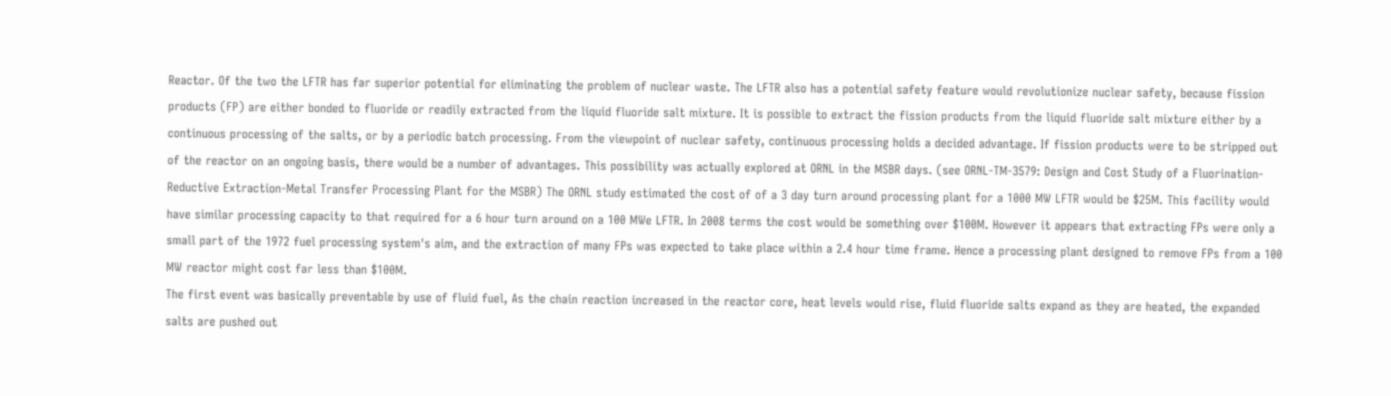Reactor. Of the two the LFTR has far superior potential for eliminating the problem of nuclear waste. The LFTR also has a potential safety feature would revolutionize nuclear safety, because fission products (FP) are either bonded to fluoride or readily extracted from the liquid fluoride salt mixture. It is possible to extract the fission products from the liquid fluoride salt mixture either by a continuous processing of the salts, or by a periodic batch processing. From the viewpoint of nuclear safety, continuous processing holds a decided advantage. If fission products were to be stripped out of the reactor on an ongoing basis, there would be a number of advantages. This possibility was actually explored at ORNL in the MSBR days. (see ORNL-TM-3579: Design and Cost Study of a Fluorination-Reductive Extraction-Metal Transfer Processing Plant for the MSBR) The ORNL study estimated the cost of of a 3 day turn around processing plant for a 1000 MW LFTR would be $25M. This facility would have similar processing capacity to that required for a 6 hour turn around on a 100 MWe LFTR. In 2008 terms the cost would be something over $100M. However it appears that extracting FPs were only a small part of the 1972 fuel processing system's aim, and the extraction of many FPs was expected to take place within a 2.4 hour time frame. Hence a processing plant designed to remove FPs from a 100 MW reactor might cost far less than $100M.
The first event was basically preventable by use of fluid fuel, As the chain reaction increased in the reactor core, heat levels would rise, fluid fluoride salts expand as they are heated, the expanded salts are pushed out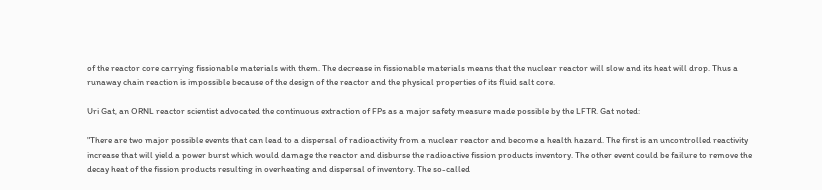of the reactor core carrying fissionable materials with them. The decrease in fissionable materials means that the nuclear reactor will slow and its heat will drop. Thus a runaway chain reaction is impossible because of the design of the reactor and the physical properties of its fluid salt core.

Uri Gat, an ORNL reactor scientist advocated the continuous extraction of FPs as a major safety measure made possible by the LFTR. Gat noted:

"There are two major possible events that can lead to a dispersal of radioactivity from a nuclear reactor and become a health hazard. The first is an uncontrolled reactivity increase that will yield a power burst which would damage the reactor and disburse the radioactive fission products inventory. The other event could be failure to remove the decay heat of the fission products resulting in overheating and dispersal of inventory. The so-called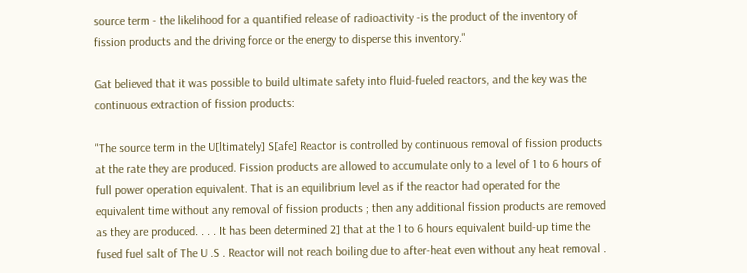source term - the likelihood for a quantified release of radioactivity -is the product of the inventory of fission products and the driving force or the energy to disperse this inventory."

Gat believed that it was possible to build ultimate safety into fluid-fueled reactors, and the key was the continuous extraction of fission products:

"The source term in the U[ltimately] S[afe] Reactor is controlled by continuous removal of fission products at the rate they are produced. Fission products are allowed to accumulate only to a level of 1 to 6 hours of full power operation equivalent. That is an equilibrium level as if the reactor had operated for the equivalent time without any removal of fission products ; then any additional fission products are removed as they are produced. . . . It has been determined 2] that at the 1 to 6 hours equivalent build-up time the fused fuel salt of The U .S . Reactor will not reach boiling due to after-heat even without any heat removal .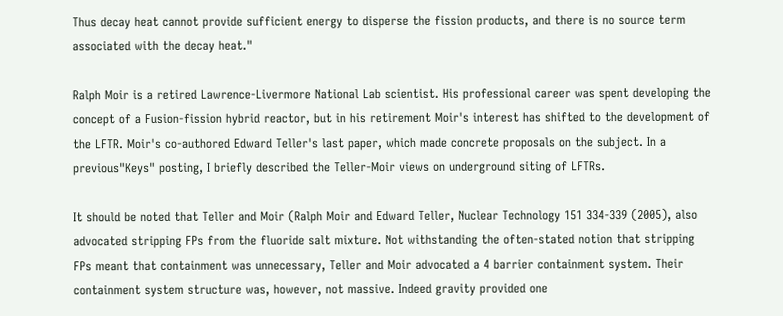Thus decay heat cannot provide sufficient energy to disperse the fission products, and there is no source term associated with the decay heat."

Ralph Moir is a retired Lawrence-Livermore National Lab scientist. His professional career was spent developing the concept of a Fusion-fission hybrid reactor, but in his retirement Moir's interest has shifted to the development of the LFTR. Moir's co-authored Edward Teller's last paper, which made concrete proposals on the subject. In a previous"Keys" posting, I briefly described the Teller-Moir views on underground siting of LFTRs.

It should be noted that Teller and Moir (Ralph Moir and Edward Teller, Nuclear Technology 151 334-339 (2005), also advocated stripping FPs from the fluoride salt mixture. Not withstanding the often-stated notion that stripping
FPs meant that containment was unnecessary, Teller and Moir advocated a 4 barrier containment system. Their containment system structure was, however, not massive. Indeed gravity provided one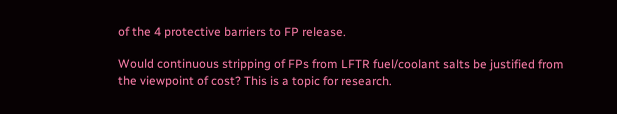of the 4 protective barriers to FP release.

Would continuous stripping of FPs from LFTR fuel/coolant salts be justified from the viewpoint of cost? This is a topic for research.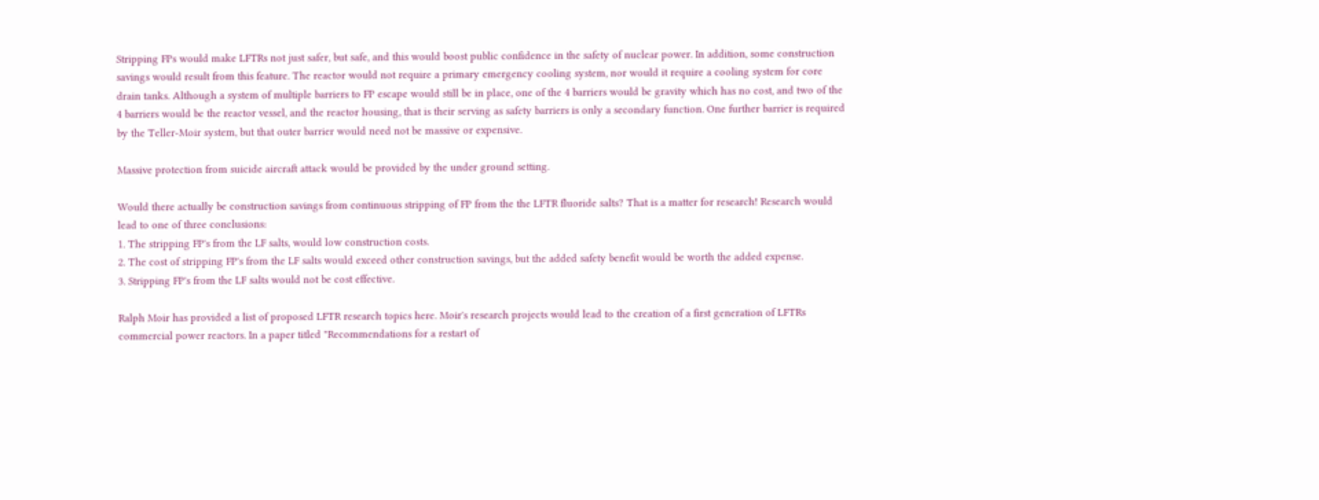Stripping FPs would make LFTRs not just safer, but safe, and this would boost public confidence in the safety of nuclear power. In addition, some construction savings would result from this feature. The reactor would not require a primary emergency cooling system, nor would it require a cooling system for core drain tanks. Although a system of multiple barriers to FP escape would still be in place, one of the 4 barriers would be gravity which has no cost, and two of the 4 barriers would be the reactor vessel, and the reactor housing, that is their serving as safety barriers is only a secondary function. One further barrier is required by the Teller-Moir system, but that outer barrier would need not be massive or expensive.

Massive protection from suicide aircraft attack would be provided by the under ground setting.

Would there actually be construction savings from continuous stripping of FP from the the LFTR fluoride salts? That is a matter for research! Research would lead to one of three conclusions:
1. The stripping FP's from the LF salts, would low construction costs.
2. The cost of stripping FP's from the LF salts would exceed other construction savings, but the added safety benefit would be worth the added expense.
3. Stripping FP's from the LF salts would not be cost effective.

Ralph Moir has provided a list of proposed LFTR research topics here. Moir's research projects would lead to the creation of a first generation of LFTRs commercial power reactors. In a paper titled "Recommendations for a restart of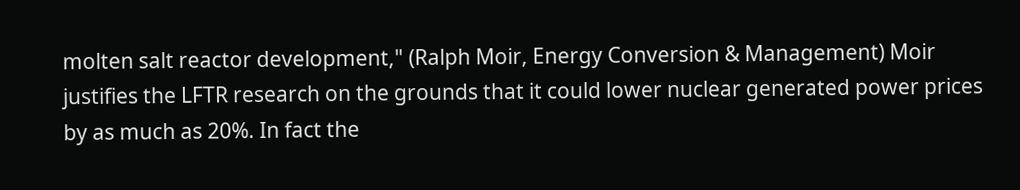molten salt reactor development," (Ralph Moir, Energy Conversion & Management) Moir justifies the LFTR research on the grounds that it could lower nuclear generated power prices by as much as 20%. In fact the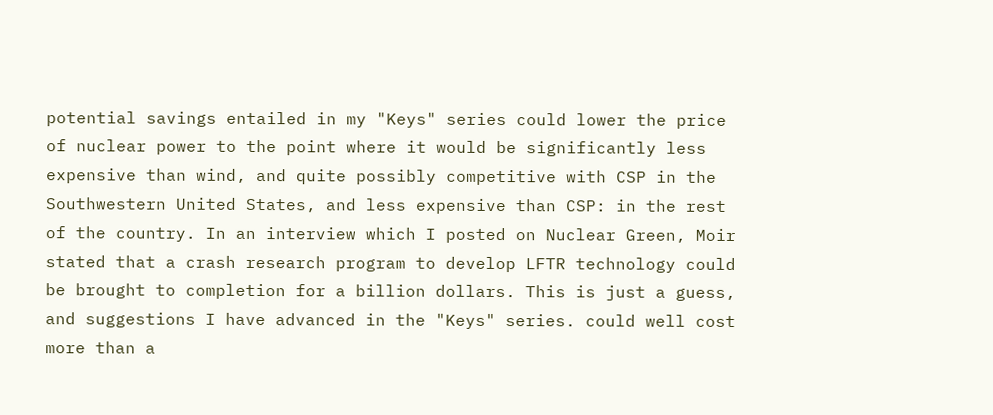potential savings entailed in my "Keys" series could lower the price of nuclear power to the point where it would be significantly less expensive than wind, and quite possibly competitive with CSP in the Southwestern United States, and less expensive than CSP: in the rest of the country. In an interview which I posted on Nuclear Green, Moir stated that a crash research program to develop LFTR technology could be brought to completion for a billion dollars. This is just a guess, and suggestions I have advanced in the "Keys" series. could well cost more than a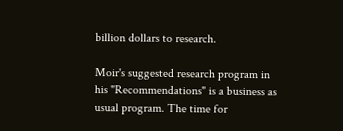billion dollars to research.

Moir's suggested research program in his "Recommendations" is a business as usual program. The time for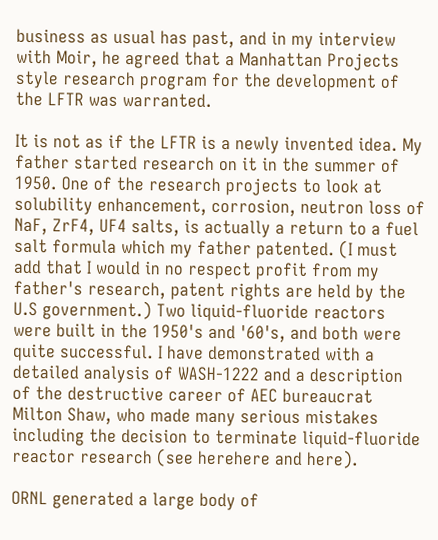business as usual has past, and in my interview with Moir, he agreed that a Manhattan Projects style research program for the development of the LFTR was warranted.

It is not as if the LFTR is a newly invented idea. My father started research on it in the summer of 1950. One of the research projects to look at solubility enhancement, corrosion, neutron loss of NaF, ZrF4, UF4 salts, is actually a return to a fuel salt formula which my father patented. (I must add that I would in no respect profit from my father's research, patent rights are held by the U.S government.) Two liquid-fluoride reactors were built in the 1950's and '60's, and both were quite successful. I have demonstrated with a detailed analysis of WASH-1222 and a description of the destructive career of AEC bureaucrat Milton Shaw, who made many serious mistakes including the decision to terminate liquid-fluoride reactor research (see herehere and here).

ORNL generated a large body of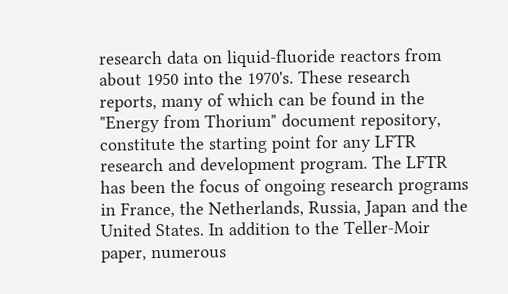research data on liquid-fluoride reactors from about 1950 into the 1970's. These research reports, many of which can be found in the "Energy from Thorium" document repository, constitute the starting point for any LFTR research and development program. The LFTR has been the focus of ongoing research programs in France, the Netherlands, Russia, Japan and the United States. In addition to the Teller-Moir paper, numerous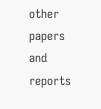other papers and reports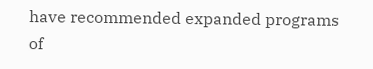have recommended expanded programs of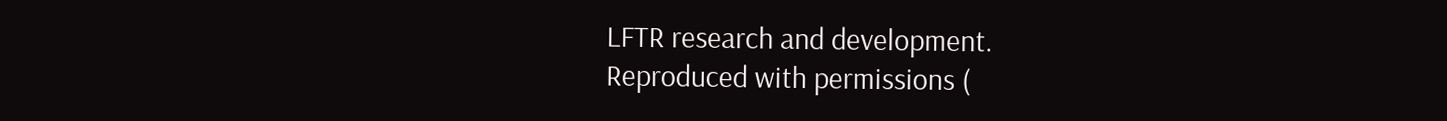LFTR research and development.
Reproduced with permissions (